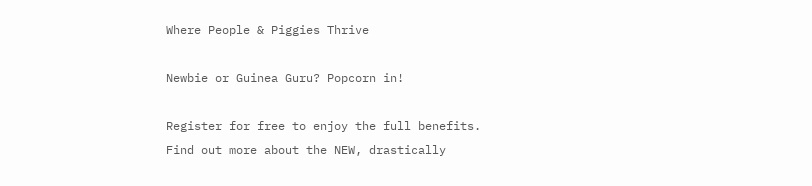Where People & Piggies Thrive

Newbie or Guinea Guru? Popcorn in!

Register for free to enjoy the full benefits.
Find out more about the NEW, drastically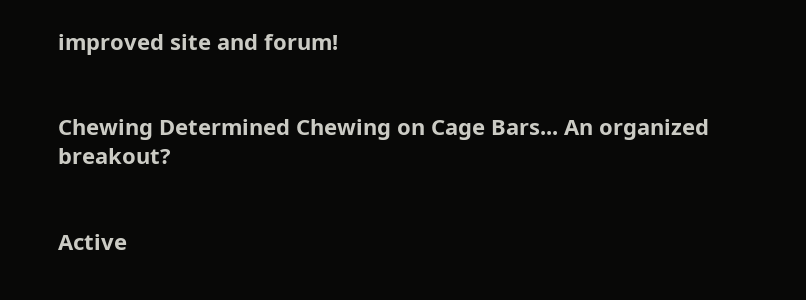improved site and forum!


Chewing Determined Chewing on Cage Bars... An organized breakout?


Active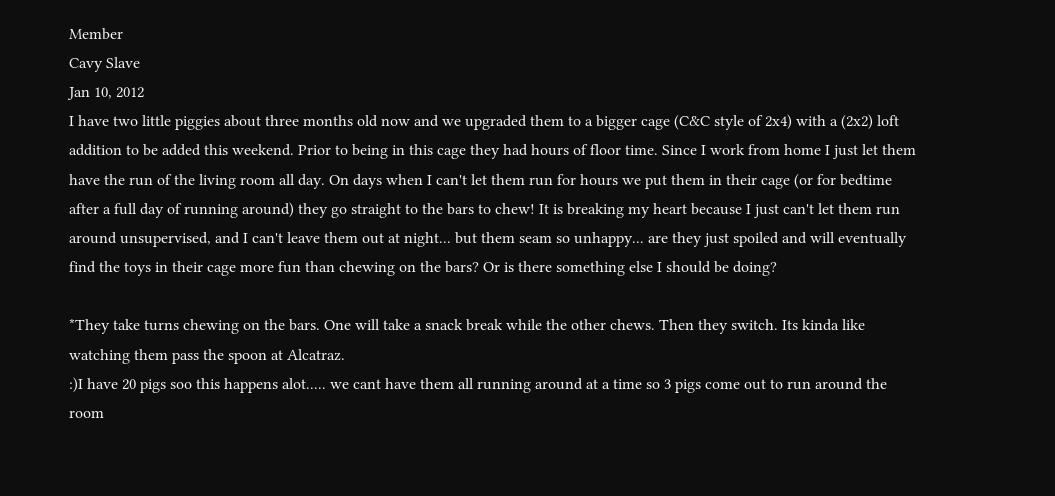Member
Cavy Slave
Jan 10, 2012
I have two little piggies about three months old now and we upgraded them to a bigger cage (C&C style of 2x4) with a (2x2) loft addition to be added this weekend. Prior to being in this cage they had hours of floor time. Since I work from home I just let them have the run of the living room all day. On days when I can't let them run for hours we put them in their cage (or for bedtime after a full day of running around) they go straight to the bars to chew! It is breaking my heart because I just can't let them run around unsupervised, and I can't leave them out at night... but them seam so unhappy... are they just spoiled and will eventually find the toys in their cage more fun than chewing on the bars? Or is there something else I should be doing?

*They take turns chewing on the bars. One will take a snack break while the other chews. Then they switch. Its kinda like watching them pass the spoon at Alcatraz.
:)I have 20 pigs soo this happens alot..... we cant have them all running around at a time so 3 pigs come out to run around the room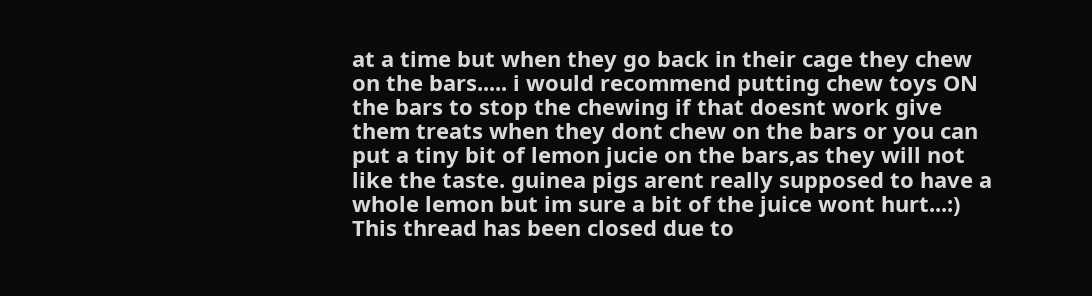at a time but when they go back in their cage they chew on the bars..... i would recommend putting chew toys ON the bars to stop the chewing if that doesnt work give them treats when they dont chew on the bars or you can put a tiny bit of lemon jucie on the bars,as they will not like the taste. guinea pigs arent really supposed to have a whole lemon but im sure a bit of the juice wont hurt...:)
This thread has been closed due to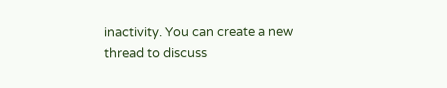inactivity. You can create a new thread to discuss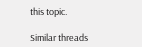this topic.

Similar threads